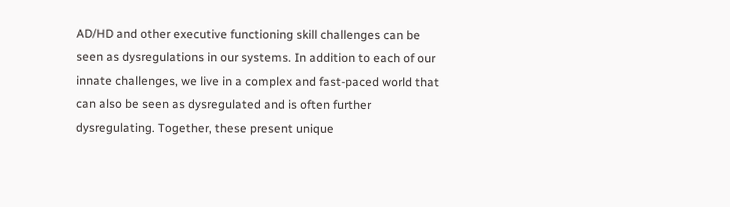AD/HD and other executive functioning skill challenges can be seen as dysregulations in our systems. In addition to each of our innate challenges, we live in a complex and fast-paced world that can also be seen as dysregulated and is often further dysregulating. Together, these present unique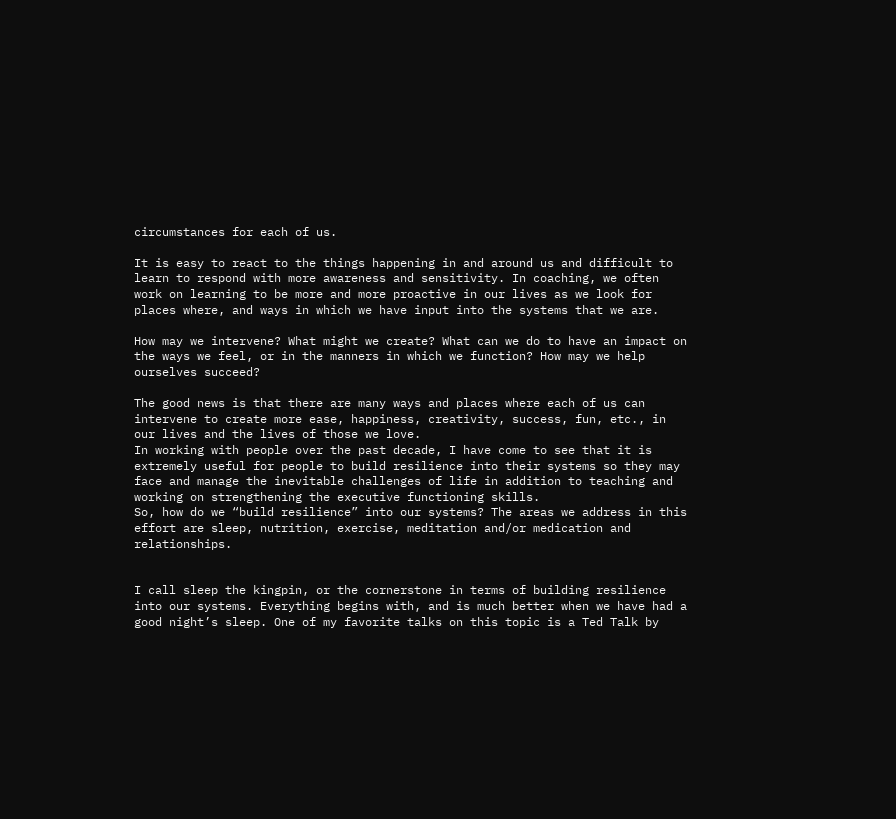circumstances for each of us.

It is easy to react to the things happening in and around us and difficult to learn to respond with more awareness and sensitivity. In coaching, we often work on learning to be more and more proactive in our lives as we look for places where, and ways in which we have input into the systems that we are.

How may we intervene? What might we create? What can we do to have an impact on the ways we feel, or in the manners in which we function? How may we help ourselves succeed?

The good news is that there are many ways and places where each of us can intervene to create more ease, happiness, creativity, success, fun, etc., in our lives and the lives of those we love.
In working with people over the past decade, I have come to see that it is extremely useful for people to build resilience into their systems so they may face and manage the inevitable challenges of life in addition to teaching and working on strengthening the executive functioning skills.
So, how do we “build resilience” into our systems? The areas we address in this effort are sleep, nutrition, exercise, meditation and/or medication and relationships.


I call sleep the kingpin, or the cornerstone in terms of building resilience into our systems. Everything begins with, and is much better when we have had a good night’s sleep. One of my favorite talks on this topic is a Ted Talk by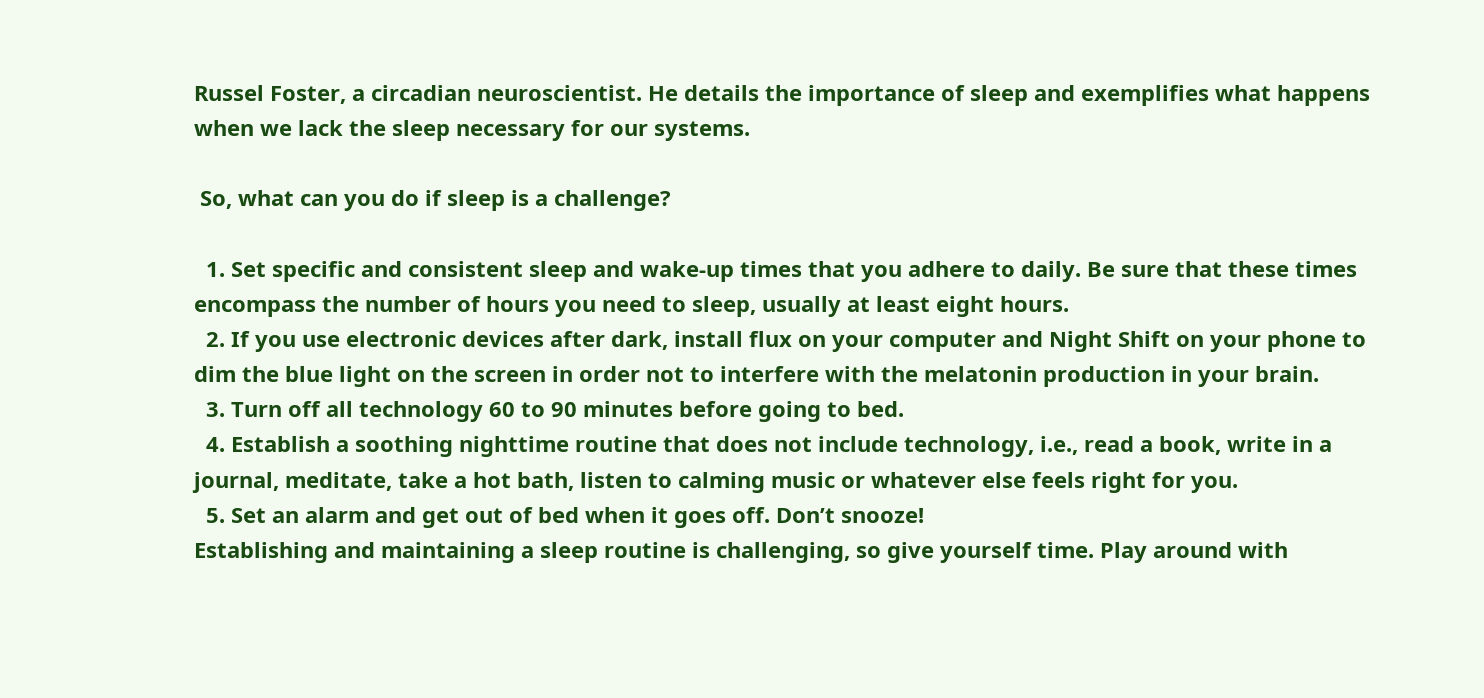Russel Foster, a circadian neuroscientist. He details the importance of sleep and exemplifies what happens when we lack the sleep necessary for our systems.

 So, what can you do if sleep is a challenge?

  1. Set specific and consistent sleep and wake-up times that you adhere to daily. Be sure that these times encompass the number of hours you need to sleep, usually at least eight hours.
  2. If you use electronic devices after dark, install flux on your computer and Night Shift on your phone to dim the blue light on the screen in order not to interfere with the melatonin production in your brain.
  3. Turn off all technology 60 to 90 minutes before going to bed.
  4. Establish a soothing nighttime routine that does not include technology, i.e., read a book, write in a journal, meditate, take a hot bath, listen to calming music or whatever else feels right for you.
  5. Set an alarm and get out of bed when it goes off. Don’t snooze!
Establishing and maintaining a sleep routine is challenging, so give yourself time. Play around with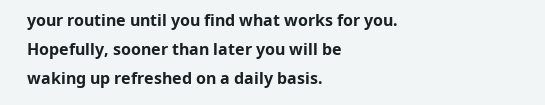your routine until you find what works for you. Hopefully, sooner than later you will be waking up refreshed on a daily basis.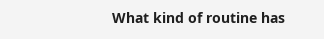What kind of routine has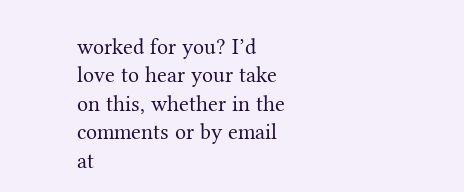worked for you? I’d love to hear your take on this, whether in the comments or by email at